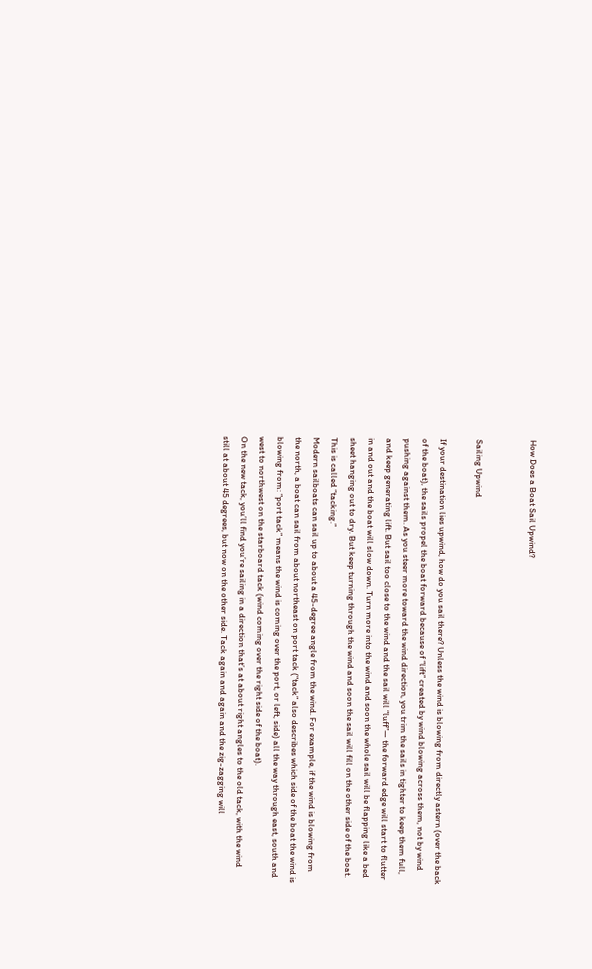How Does a Boat Sail Upwind?


Sailing Upwind

If your destination lies upwind, how do you sail there? Unless the wind is blowing from directly astern (over the back of the boat), the sails propel the boat forward because of “lift” created by wind blowing across them, not by wind pushing against them. As you steer more toward the wind direction, you trim the sails in tighter to keep them full, and keep generating lift. But sail too close to the wind and the sail will “luff”— the forward edge will start to flutter in and out and the boat will slow down. Turn more into the wind and soon the whole sail will be flapping like a bed sheet hanging out to dry. But keep turning through the wind and soon the sail will fill on the other side of the boat. This is called “tacking.”
Modern sailboats can sail up to about a 45-degree angle from the wind. For example, if the wind is blowing from the north, a boat can sail from about northeast on port tack (“tack” also describes which side of the boat the wind is blowing from: “port tack” means the wind is coming over the port, or left, side) all the way through east, south and west to northwest on the starboard tack (wind coming over the right side of the boat).
On the new tack, you’ll find you’re sailing in a direction that’s at about right angles to the old tack, with the wind still at about 45 degrees, but now on the other side. Tack again and again and the zig-zagging will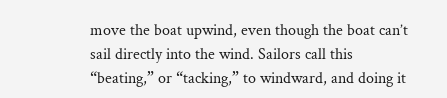move the boat upwind, even though the boat can’t sail directly into the wind. Sailors call this “beating,” or “tacking,” to windward, and doing it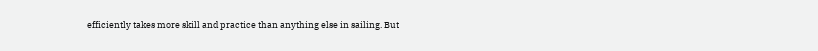efficiently takes more skill and practice than anything else in sailing. But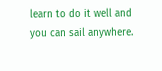learn to do it well and you can sail anywhere.